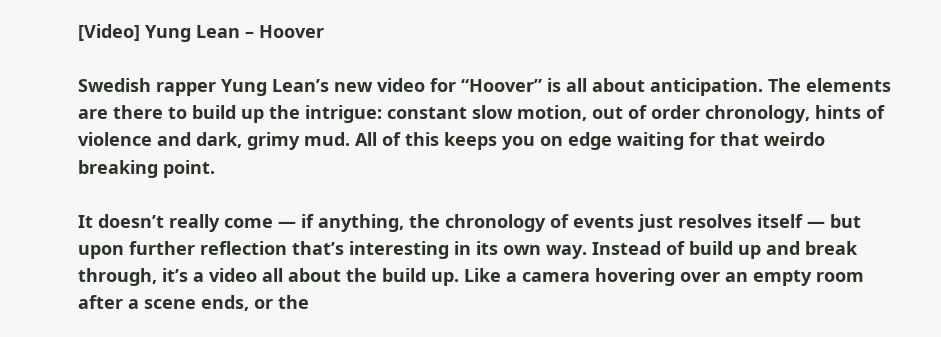[Video] Yung Lean – Hoover

Swedish rapper Yung Lean’s new video for “Hoover” is all about anticipation. The elements are there to build up the intrigue: constant slow motion, out of order chronology, hints of violence and dark, grimy mud. All of this keeps you on edge waiting for that weirdo breaking point.

It doesn’t really come — if anything, the chronology of events just resolves itself — but upon further reflection that’s interesting in its own way. Instead of build up and break through, it’s a video all about the build up. Like a camera hovering over an empty room after a scene ends, or the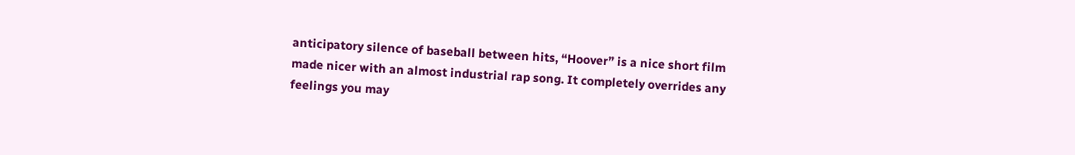anticipatory silence of baseball between hits, “Hoover” is a nice short film made nicer with an almost industrial rap song. It completely overrides any feelings you may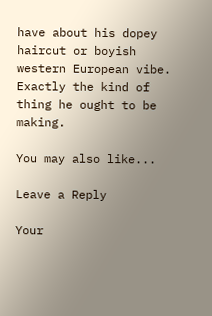have about his dopey haircut or boyish western European vibe. Exactly the kind of thing he ought to be making.

You may also like...

Leave a Reply

Your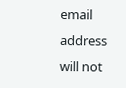email address will not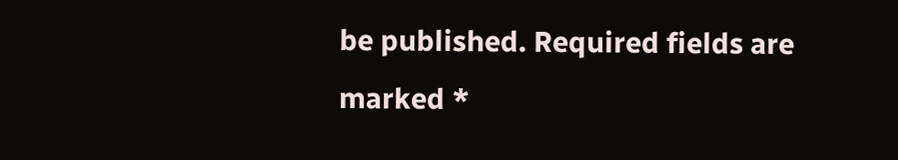be published. Required fields are marked *